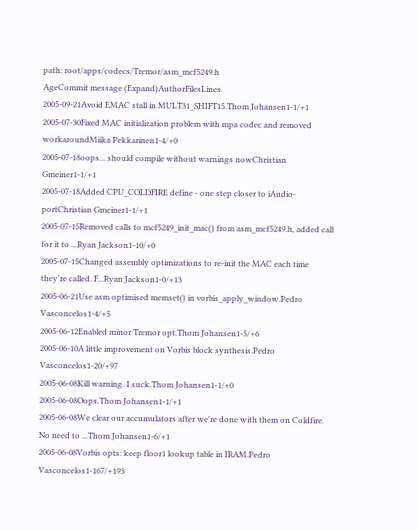path: root/apps/codecs/Tremor/asm_mcf5249.h
AgeCommit message (Expand)AuthorFilesLines
2005-09-21Avoid EMAC stall in MULT31_SHIFT15.Thom Johansen1-1/+1
2005-07-30Fixed MAC initialization problem with mpa codec and removed workaroundMiika Pekkarinen1-4/+0
2005-07-18oops... should compile without warnings nowChristian Gmeiner1-1/+1
2005-07-18Added CPU_COLDFIRE define - one step closer to iAudio-portChristian Gmeiner1-1/+1
2005-07-15Removed calls to mcf5249_init_mac() from asm_mcf5249.h, added call for it to ...Ryan Jackson1-10/+0
2005-07-15Changed assembly optimizations to re-init the MAC each time they're called. F...Ryan Jackson1-0/+13
2005-06-21Use asm optimised memset() in vorbis_apply_window.Pedro Vasconcelos1-4/+5
2005-06-12Enabled minor Tremor opt.Thom Johansen1-5/+6
2005-06-10A little improvement on Vorbis block synthesis.Pedro Vasconcelos1-20/+97
2005-06-08Kill warning. I suck.Thom Johansen1-1/+0
2005-06-08Oops.Thom Johansen1-1/+1
2005-06-08We clear our accumulators after we're done with them on Coldfire. No need to ...Thom Johansen1-6/+1
2005-06-08Vorbis opts: keep floor1 lookup table in IRAM.Pedro Vasconcelos1-167/+193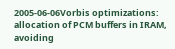2005-06-06Vorbis optimizations: allocation of PCM buffers in IRAM, avoiding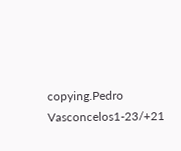copying.Pedro Vasconcelos1-23/+21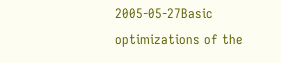2005-05-27Basic optimizations of the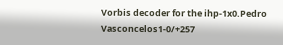Vorbis decoder for the ihp-1x0.Pedro Vasconcelos1-0/+257